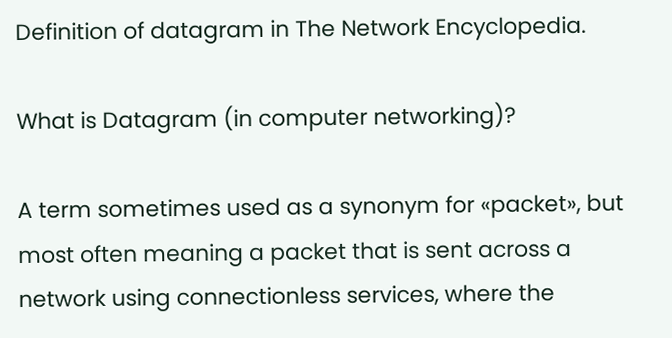Definition of datagram in The Network Encyclopedia.

What is Datagram (in computer networking)?

A term sometimes used as a synonym for «packet», but most often meaning a packet that is sent across a network using connectionless services, where the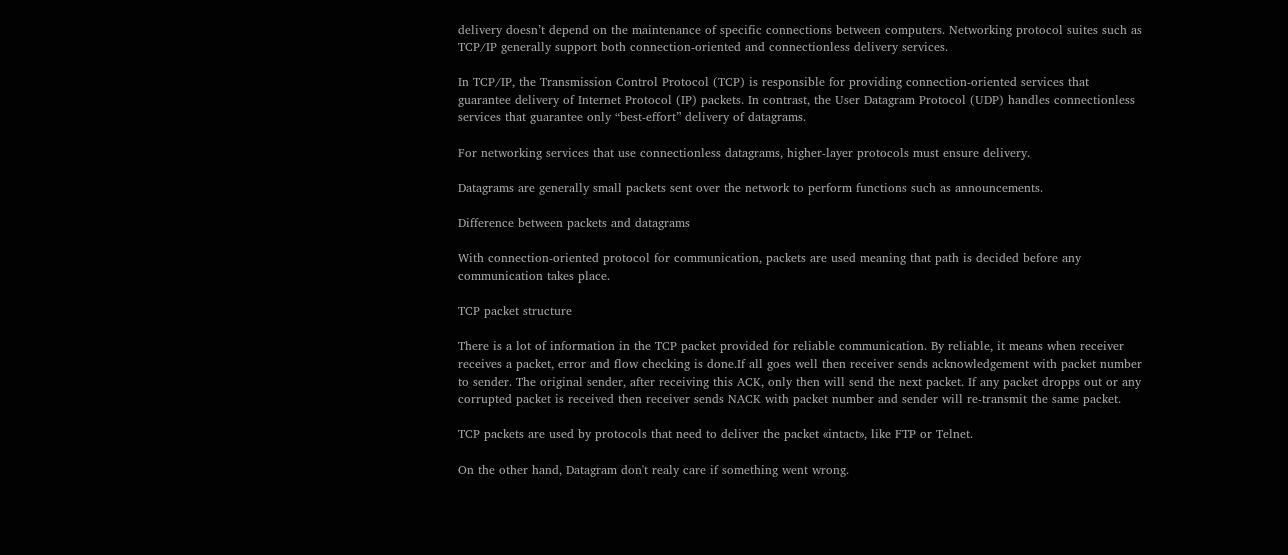delivery doesn’t depend on the maintenance of specific connections between computers. Networking protocol suites such as TCP/IP generally support both connection-oriented and connectionless delivery services.

In TCP/IP, the Transmission Control Protocol (TCP) is responsible for providing connection-oriented services that guarantee delivery of Internet Protocol (IP) packets. In contrast, the User Datagram Protocol (UDP) handles connectionless services that guarantee only “best-effort” delivery of datagrams.

For networking services that use connectionless datagrams, higher-layer protocols must ensure delivery.

Datagrams are generally small packets sent over the network to perform functions such as announcements.

Difference between packets and datagrams

With connection-oriented protocol for communication, packets are used meaning that path is decided before any communication takes place.

TCP packet structure

There is a lot of information in the TCP packet provided for reliable communication. By reliable, it means when receiver receives a packet, error and flow checking is done.If all goes well then receiver sends acknowledgement with packet number to sender. The original sender, after receiving this ACK, only then will send the next packet. If any packet dropps out or any corrupted packet is received then receiver sends NACK with packet number and sender will re-transmit the same packet.

TCP packets are used by protocols that need to deliver the packet «intact», like FTP or Telnet.

On the other hand, Datagram don't realy care if something went wrong.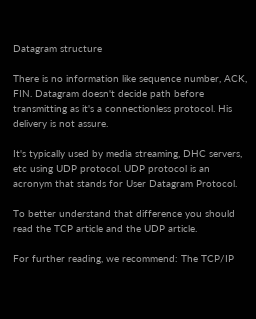Datagram structure

There is no information like sequence number, ACK, FIN. Datagram doesn't decide path before transmitting as it's a connectionless protocol. His delivery is not assure.

It's typically used by media streaming, DHC servers, etc using UDP protocol. UDP protocol is an acronym that stands for User Datagram Protocol.

To better understand that difference you should read the TCP article and the UDP article.

For further reading, we recommend: The TCP/IP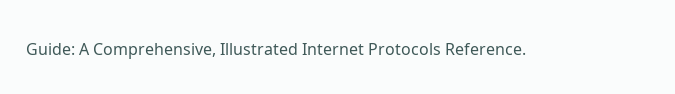Guide: A Comprehensive, Illustrated Internet Protocols Reference.